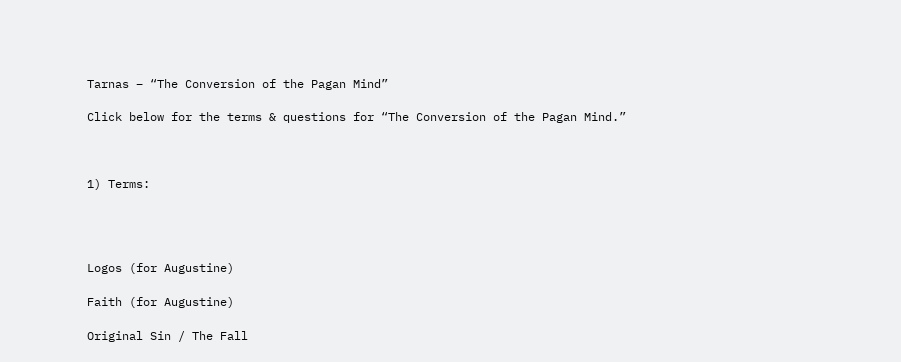Tarnas – “The Conversion of the Pagan Mind”

Click below for the terms & questions for “The Conversion of the Pagan Mind.”



1) Terms:




Logos (for Augustine)

Faith (for Augustine)

Original Sin / The Fall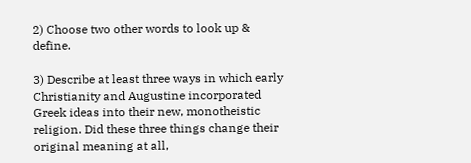2) Choose two other words to look up & define.

3) Describe at least three ways in which early Christianity and Augustine incorporated Greek ideas into their new, monotheistic religion. Did these three things change their original meaning at all,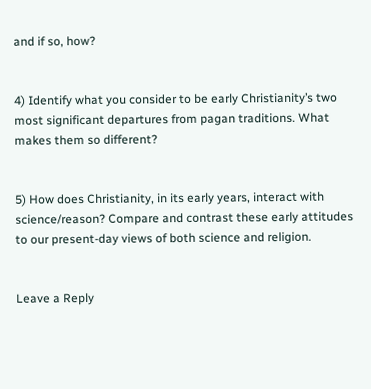and if so, how?


4) Identify what you consider to be early Christianity’s two most significant departures from pagan traditions. What makes them so different?


5) How does Christianity, in its early years, interact with science/reason? Compare and contrast these early attitudes to our present-day views of both science and religion.


Leave a Reply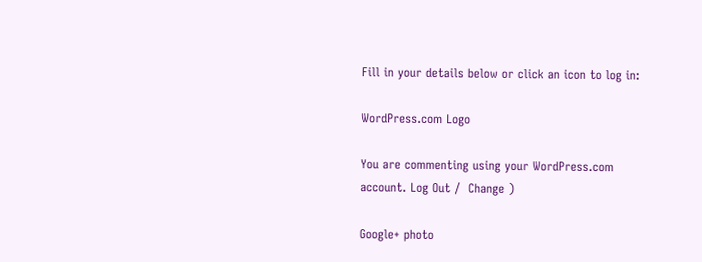Fill in your details below or click an icon to log in:

WordPress.com Logo

You are commenting using your WordPress.com account. Log Out /  Change )

Google+ photo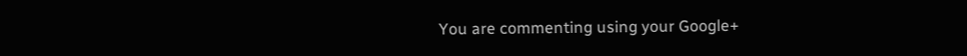You are commenting using your Google+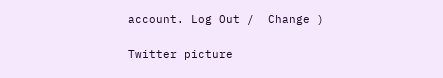account. Log Out /  Change )

Twitter picture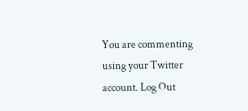You are commenting using your Twitter account. Log Out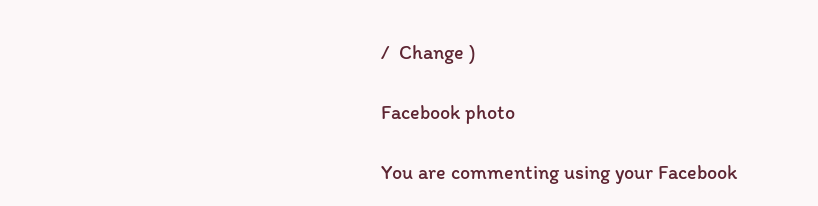/  Change )

Facebook photo

You are commenting using your Facebook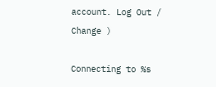account. Log Out /  Change )

Connecting to %s